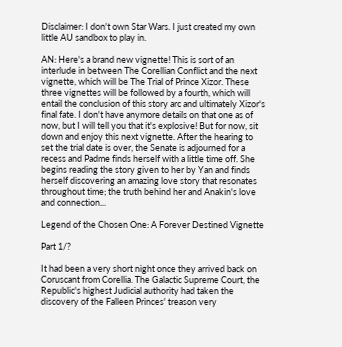Disclaimer: I don't own Star Wars. I just created my own little AU sandbox to play in.

AN: Here's a brand new vignette! This is sort of an interlude in between The Corellian Conflict and the next vignette, which will be The Trial of Prince Xizor. These three vignettes will be followed by a fourth, which will entail the conclusion of this story arc and ultimately Xizor's final fate. I don't have anymore details on that one as of now, but I will tell you that it's explosive! But for now, sit down and enjoy this next vignette. After the hearing to set the trial date is over, the Senate is adjourned for a recess and Padme finds herself with a little time off. She begins reading the story given to her by Yan and finds herself discovering an amazing love story that resonates throughout time; the truth behind her and Anakin's love and connection...

Legend of the Chosen One: A Forever Destined Vignette

Part 1/?

It had been a very short night once they arrived back on Coruscant from Corellia. The Galactic Supreme Court, the Republic's highest Judicial authority had taken the discovery of the Falleen Princes' treason very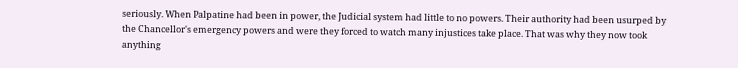seriously. When Palpatine had been in power, the Judicial system had little to no powers. Their authority had been usurped by the Chancellor's emergency powers and were they forced to watch many injustices take place. That was why they now took anything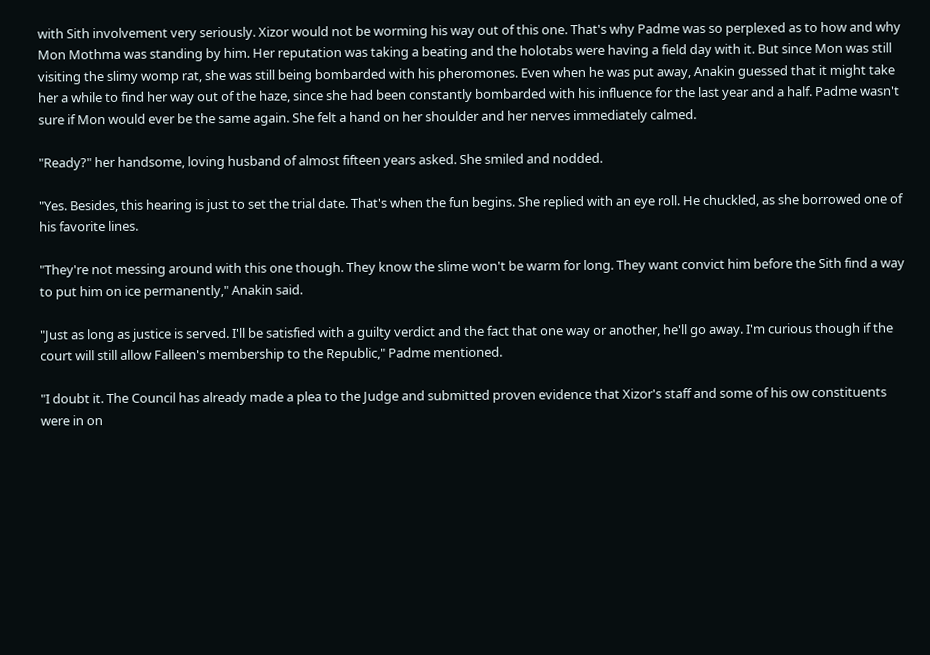with Sith involvement very seriously. Xizor would not be worming his way out of this one. That's why Padme was so perplexed as to how and why Mon Mothma was standing by him. Her reputation was taking a beating and the holotabs were having a field day with it. But since Mon was still visiting the slimy womp rat, she was still being bombarded with his pheromones. Even when he was put away, Anakin guessed that it might take her a while to find her way out of the haze, since she had been constantly bombarded with his influence for the last year and a half. Padme wasn't sure if Mon would ever be the same again. She felt a hand on her shoulder and her nerves immediately calmed.

"Ready?" her handsome, loving husband of almost fifteen years asked. She smiled and nodded.

"Yes. Besides, this hearing is just to set the trial date. That's when the fun begins. She replied with an eye roll. He chuckled, as she borrowed one of his favorite lines.

"They're not messing around with this one though. They know the slime won't be warm for long. They want convict him before the Sith find a way to put him on ice permanently," Anakin said.

"Just as long as justice is served. I'll be satisfied with a guilty verdict and the fact that one way or another, he'll go away. I'm curious though if the court will still allow Falleen's membership to the Republic," Padme mentioned.

"I doubt it. The Council has already made a plea to the Judge and submitted proven evidence that Xizor's staff and some of his ow constituents were in on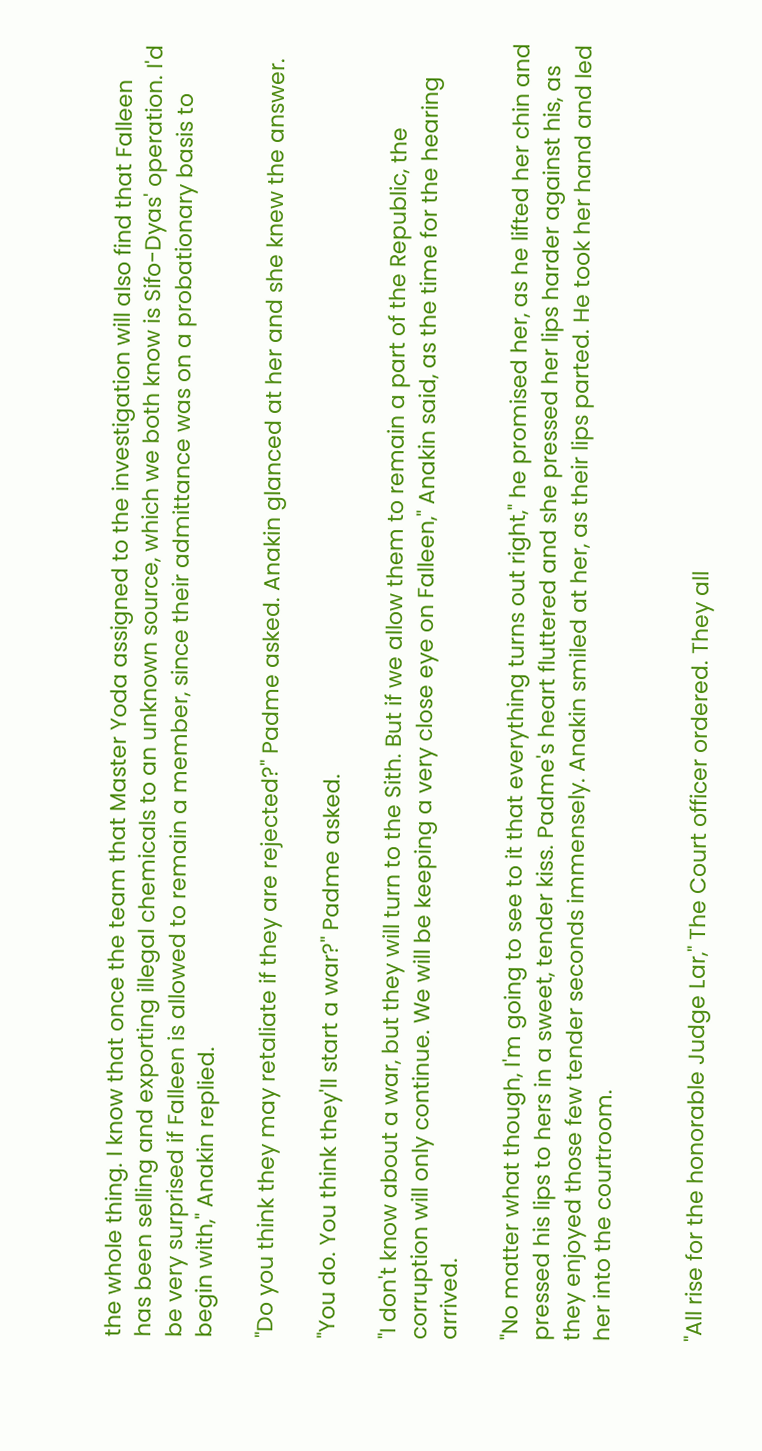the whole thing. I know that once the team that Master Yoda assigned to the investigation will also find that Falleen has been selling and exporting illegal chemicals to an unknown source, which we both know is Sifo-Dyas' operation. I'd be very surprised if Falleen is allowed to remain a member, since their admittance was on a probationary basis to begin with," Anakin replied.

"Do you think they may retaliate if they are rejected?" Padme asked. Anakin glanced at her and she knew the answer.

"You do. You think they'll start a war?" Padme asked.

"I don't know about a war, but they will turn to the Sith. But if we allow them to remain a part of the Republic, the corruption will only continue. We will be keeping a very close eye on Falleen," Anakin said, as the time for the hearing arrived.

"No matter what though, I'm going to see to it that everything turns out right," he promised her, as he lifted her chin and pressed his lips to hers in a sweet, tender kiss. Padme's heart fluttered and she pressed her lips harder against his, as they enjoyed those few tender seconds immensely. Anakin smiled at her, as their lips parted. He took her hand and led her into the courtroom.


"All rise for the honorable Judge Lar," The Court officer ordered. They all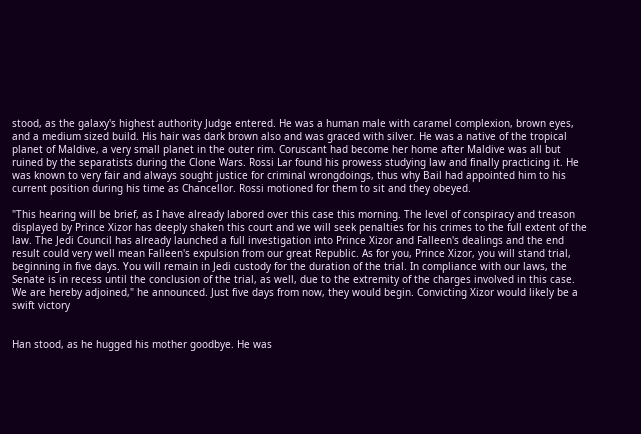stood, as the galaxy's highest authority Judge entered. He was a human male with caramel complexion, brown eyes, and a medium sized build. His hair was dark brown also and was graced with silver. He was a native of the tropical planet of Maldive, a very small planet in the outer rim. Coruscant had become her home after Maldive was all but ruined by the separatists during the Clone Wars. Rossi Lar found his prowess studying law and finally practicing it. He was known to very fair and always sought justice for criminal wrongdoings, thus why Bail had appointed him to his current position during his time as Chancellor. Rossi motioned for them to sit and they obeyed.

"This hearing will be brief, as I have already labored over this case this morning. The level of conspiracy and treason displayed by Prince Xizor has deeply shaken this court and we will seek penalties for his crimes to the full extent of the law. The Jedi Council has already launched a full investigation into Prince Xizor and Falleen's dealings and the end result could very well mean Falleen's expulsion from our great Republic. As for you, Prince Xizor, you will stand trial, beginning in five days. You will remain in Jedi custody for the duration of the trial. In compliance with our laws, the Senate is in recess until the conclusion of the trial, as well, due to the extremity of the charges involved in this case. We are hereby adjoined," he announced. Just five days from now, they would begin. Convicting Xizor would likely be a swift victory


Han stood, as he hugged his mother goodbye. He was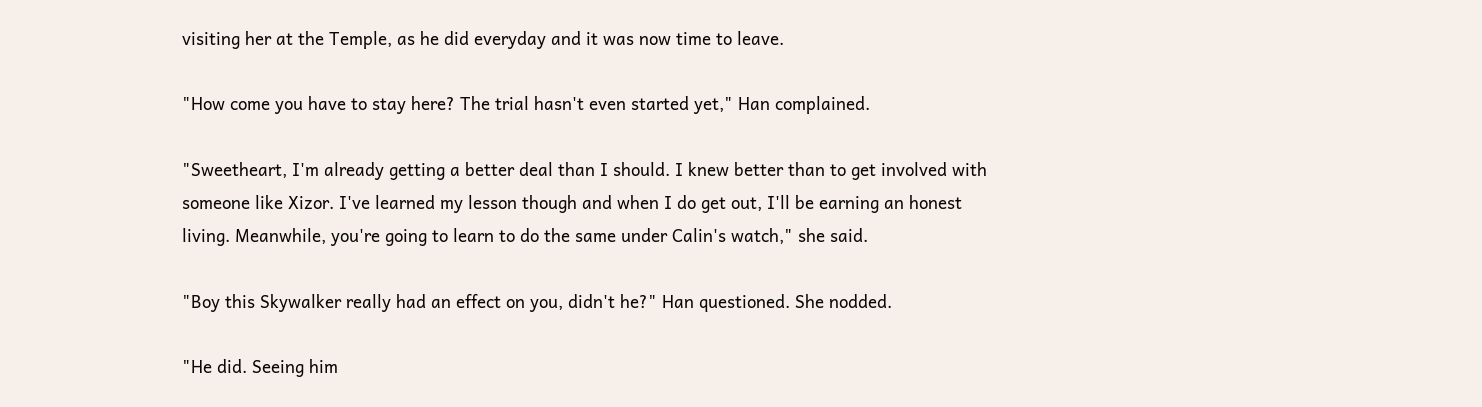visiting her at the Temple, as he did everyday and it was now time to leave.

"How come you have to stay here? The trial hasn't even started yet," Han complained.

"Sweetheart, I'm already getting a better deal than I should. I knew better than to get involved with someone like Xizor. I've learned my lesson though and when I do get out, I'll be earning an honest living. Meanwhile, you're going to learn to do the same under Calin's watch," she said.

"Boy this Skywalker really had an effect on you, didn't he?" Han questioned. She nodded.

"He did. Seeing him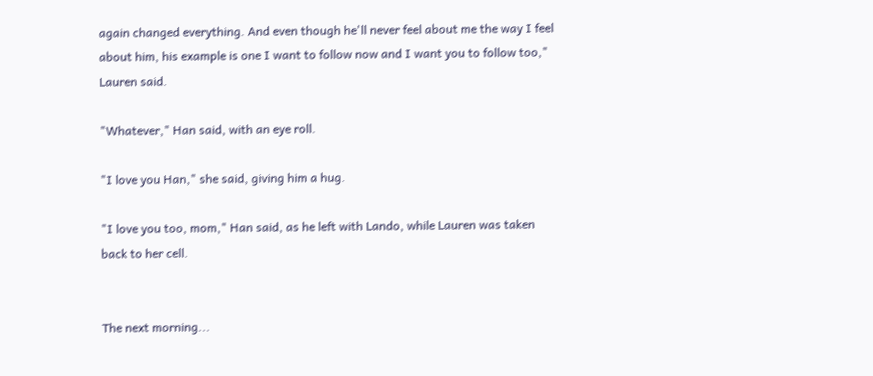again changed everything. And even though he'll never feel about me the way I feel about him, his example is one I want to follow now and I want you to follow too," Lauren said.

"Whatever," Han said, with an eye roll.

"I love you Han," she said, giving him a hug.

"I love you too, mom," Han said, as he left with Lando, while Lauren was taken back to her cell.


The next morning...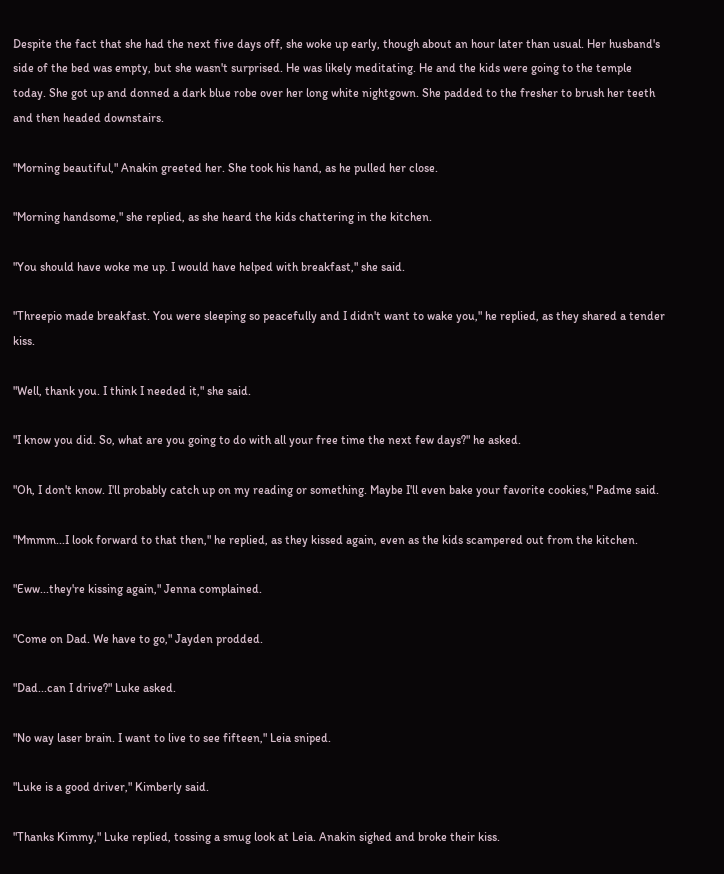Despite the fact that she had the next five days off, she woke up early, though about an hour later than usual. Her husband's side of the bed was empty, but she wasn't surprised. He was likely meditating. He and the kids were going to the temple today. She got up and donned a dark blue robe over her long white nightgown. She padded to the fresher to brush her teeth and then headed downstairs.

"Morning beautiful," Anakin greeted her. She took his hand, as he pulled her close.

"Morning handsome," she replied, as she heard the kids chattering in the kitchen.

"You should have woke me up. I would have helped with breakfast," she said.

"Threepio made breakfast. You were sleeping so peacefully and I didn't want to wake you," he replied, as they shared a tender kiss.

"Well, thank you. I think I needed it," she said.

"I know you did. So, what are you going to do with all your free time the next few days?" he asked.

"Oh, I don't know. I'll probably catch up on my reading or something. Maybe I'll even bake your favorite cookies," Padme said.

"Mmmm...I look forward to that then," he replied, as they kissed again, even as the kids scampered out from the kitchen.

"Eww...they're kissing again," Jenna complained.

"Come on Dad. We have to go," Jayden prodded.

"Dad...can I drive?" Luke asked.

"No way laser brain. I want to live to see fifteen," Leia sniped.

"Luke is a good driver," Kimberly said.

"Thanks Kimmy," Luke replied, tossing a smug look at Leia. Anakin sighed and broke their kiss.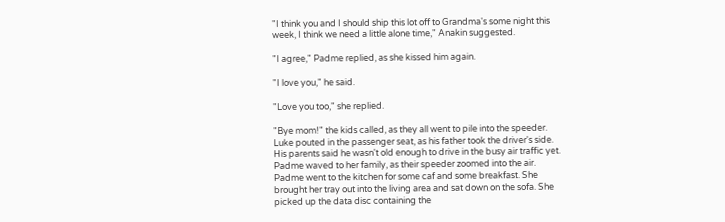"I think you and I should ship this lot off to Grandma's some night this week, I think we need a little alone time," Anakin suggested.

"I agree," Padme replied, as she kissed him again.

"I love you," he said.

"Love you too," she replied.

"Bye mom!" the kids called, as they all went to pile into the speeder. Luke pouted in the passenger seat, as his father took the driver's side. His parents said he wasn't old enough to drive in the busy air traffic yet. Padme waved to her family, as their speeder zoomed into the air. Padme went to the kitchen for some caf and some breakfast. She brought her tray out into the living area and sat down on the sofa. She picked up the data disc containing the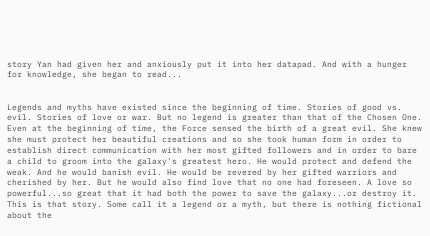story Yan had given her and anxiously put it into her datapad. And with a hunger for knowledge, she began to read...


Legends and myths have existed since the beginning of time. Stories of good vs. evil. Stories of love or war. But no legend is greater than that of the Chosen One. Even at the beginning of time, the Force sensed the birth of a great evil. She knew she must protect her beautiful creations and so she took human form in order to establish direct communication with her most gifted followers and in order to bare a child to groom into the galaxy's greatest hero. He would protect and defend the weak. And he would banish evil. He would be revered by her gifted warriors and cherished by her. But he would also find love that no one had foreseen. A love so powerful...so great that it had both the power to save the galaxy...or destroy it. This is that story. Some call it a legend or a myth, but there is nothing fictional about the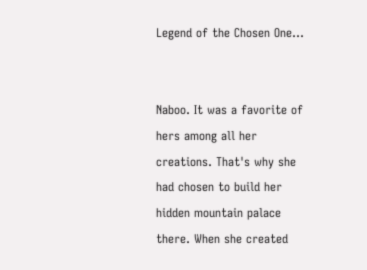Legend of the Chosen One...


Naboo. It was a favorite of hers among all her creations. That's why she had chosen to build her hidden mountain palace there. When she created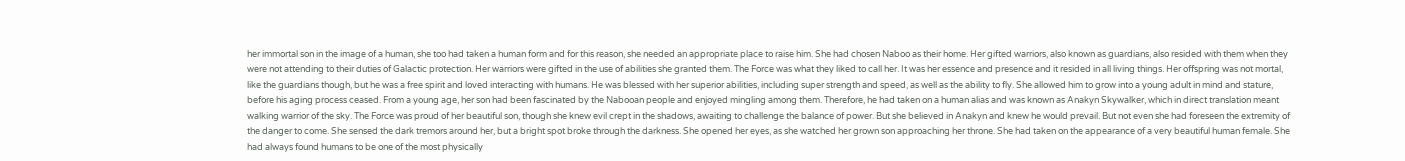her immortal son in the image of a human, she too had taken a human form and for this reason, she needed an appropriate place to raise him. She had chosen Naboo as their home. Her gifted warriors, also known as guardians, also resided with them when they were not attending to their duties of Galactic protection. Her warriors were gifted in the use of abilities she granted them. The Force was what they liked to call her. It was her essence and presence and it resided in all living things. Her offspring was not mortal, like the guardians though, but he was a free spirit and loved interacting with humans. He was blessed with her superior abilities, including super strength and speed, as well as the ability to fly. She allowed him to grow into a young adult in mind and stature, before his aging process ceased. From a young age, her son had been fascinated by the Nabooan people and enjoyed mingling among them. Therefore, he had taken on a human alias and was known as Anakyn Skywalker, which in direct translation meant walking warrior of the sky. The Force was proud of her beautiful son, though she knew evil crept in the shadows, awaiting to challenge the balance of power. But she believed in Anakyn and knew he would prevail. But not even she had foreseen the extremity of the danger to come. She sensed the dark tremors around her, but a bright spot broke through the darkness. She opened her eyes, as she watched her grown son approaching her throne. She had taken on the appearance of a very beautiful human female. She had always found humans to be one of the most physically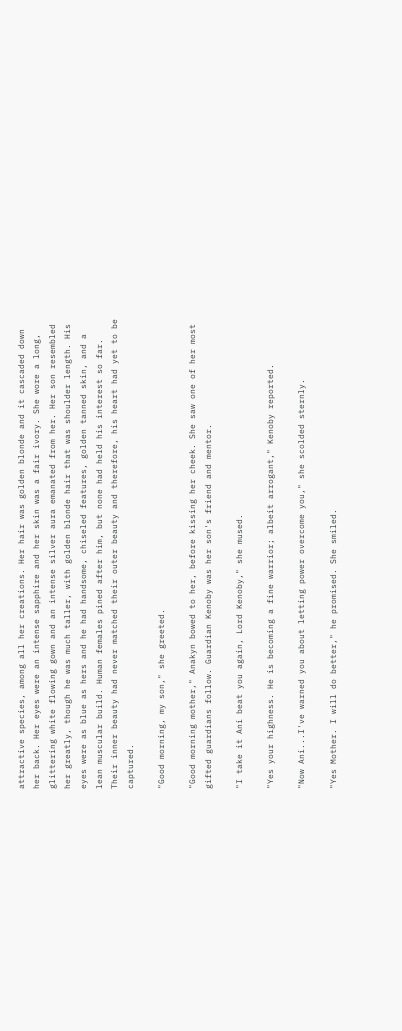attractive species, among all her creations. Her hair was golden blonde and it cascaded down her back. Her eyes were an intense sapphire and her skin was a fair ivory. She wore a long, glittering white flowing gown and an intense silver aura emanated from her. Her son resembled her greatly, though he was much taller, with golden blonde hair that was shoulder length. His eyes were as blue as hers and he had handsome, chiseled features, golden tanned skin, and a lean muscular build. Human females pined after him, but none had held his interest so far. Their inner beauty had never matched their outer beauty and therefore, his heart had yet to be captured.

"Good morning, my son," she greeted.

"Good morning mother," Anakyn bowed to her, before kissing her cheek. She saw one of her most gifted guardians follow. Guardian Kenoby was her son's friend and mentor.

"I take it Ani beat you again, Lord Kenoby," she mused.

"Yes your highness. He is becoming a fine warrior; albeit arrogant," Kenoby reported.

"Now Ani...I've warned you about letting power overcome you," she scolded sternly.

"Yes Mother. I will do better," he promised. She smiled.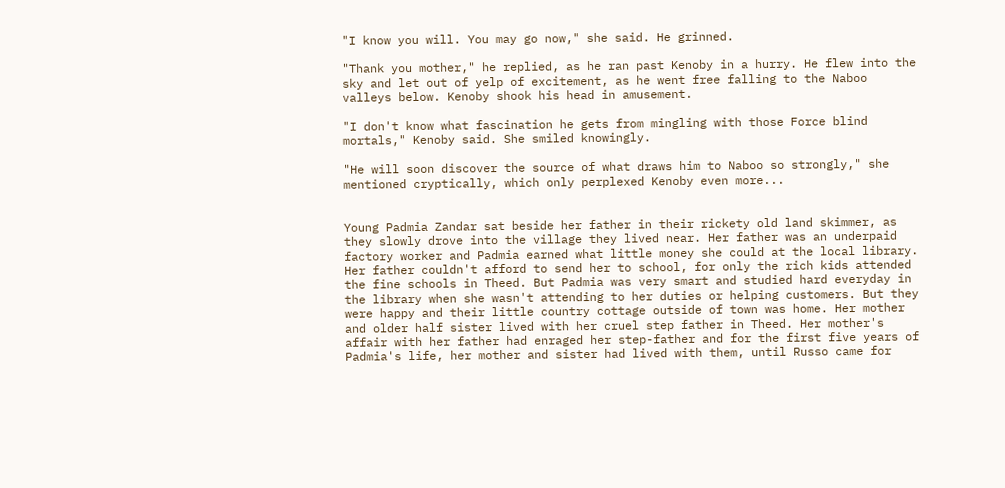"I know you will. You may go now," she said. He grinned.

"Thank you mother," he replied, as he ran past Kenoby in a hurry. He flew into the sky and let out of yelp of excitement, as he went free falling to the Naboo valleys below. Kenoby shook his head in amusement.

"I don't know what fascination he gets from mingling with those Force blind mortals," Kenoby said. She smiled knowingly.

"He will soon discover the source of what draws him to Naboo so strongly," she mentioned cryptically, which only perplexed Kenoby even more...


Young Padmia Zandar sat beside her father in their rickety old land skimmer, as they slowly drove into the village they lived near. Her father was an underpaid factory worker and Padmia earned what little money she could at the local library. Her father couldn't afford to send her to school, for only the rich kids attended the fine schools in Theed. But Padmia was very smart and studied hard everyday in the library when she wasn't attending to her duties or helping customers. But they were happy and their little country cottage outside of town was home. Her mother and older half sister lived with her cruel step father in Theed. Her mother's affair with her father had enraged her step-father and for the first five years of Padmia's life, her mother and sister had lived with them, until Russo came for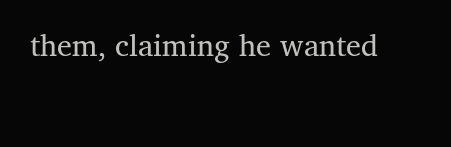them, claiming he wanted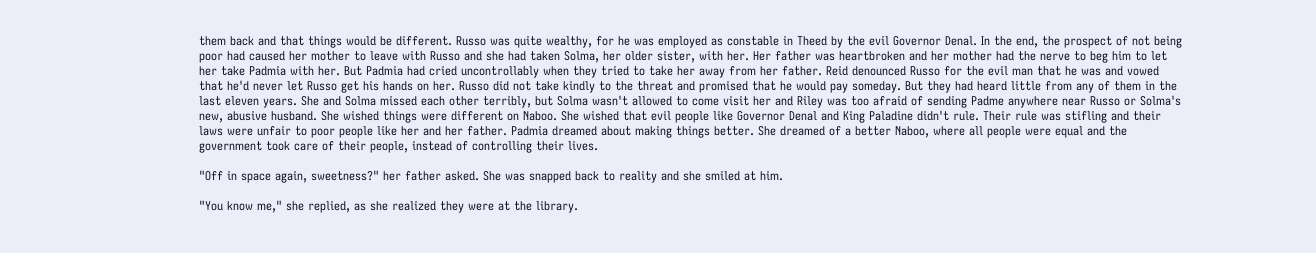them back and that things would be different. Russo was quite wealthy, for he was employed as constable in Theed by the evil Governor Denal. In the end, the prospect of not being poor had caused her mother to leave with Russo and she had taken Solma, her older sister, with her. Her father was heartbroken and her mother had the nerve to beg him to let her take Padmia with her. But Padmia had cried uncontrollably when they tried to take her away from her father. Reid denounced Russo for the evil man that he was and vowed that he'd never let Russo get his hands on her. Russo did not take kindly to the threat and promised that he would pay someday. But they had heard little from any of them in the last eleven years. She and Solma missed each other terribly, but Solma wasn't allowed to come visit her and Riley was too afraid of sending Padme anywhere near Russo or Solma's new, abusive husband. She wished things were different on Naboo. She wished that evil people like Governor Denal and King Paladine didn't rule. Their rule was stifling and their laws were unfair to poor people like her and her father. Padmia dreamed about making things better. She dreamed of a better Naboo, where all people were equal and the government took care of their people, instead of controlling their lives.

"Off in space again, sweetness?" her father asked. She was snapped back to reality and she smiled at him.

"You know me," she replied, as she realized they were at the library.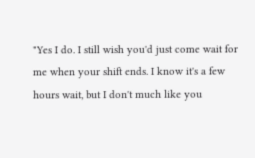"Yes I do. I still wish you'd just come wait for me when your shift ends. I know it's a few hours wait, but I don't much like you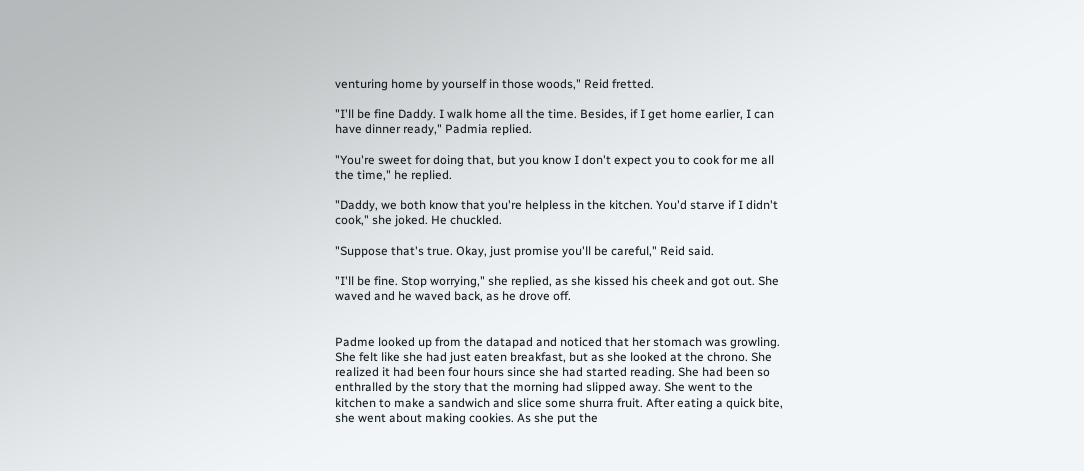venturing home by yourself in those woods," Reid fretted.

"I'll be fine Daddy. I walk home all the time. Besides, if I get home earlier, I can have dinner ready," Padmia replied.

"You're sweet for doing that, but you know I don't expect you to cook for me all the time," he replied.

"Daddy, we both know that you're helpless in the kitchen. You'd starve if I didn't cook," she joked. He chuckled.

"Suppose that's true. Okay, just promise you'll be careful," Reid said.

"I'll be fine. Stop worrying," she replied, as she kissed his cheek and got out. She waved and he waved back, as he drove off.


Padme looked up from the datapad and noticed that her stomach was growling. She felt like she had just eaten breakfast, but as she looked at the chrono. She realized it had been four hours since she had started reading. She had been so enthralled by the story that the morning had slipped away. She went to the kitchen to make a sandwich and slice some shurra fruit. After eating a quick bite, she went about making cookies. As she put the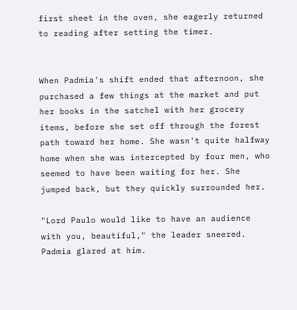first sheet in the oven, she eagerly returned to reading after setting the timer.


When Padmia's shift ended that afternoon, she purchased a few things at the market and put her books in the satchel with her grocery items, before she set off through the forest path toward her home. She wasn't quite halfway home when she was intercepted by four men, who seemed to have been waiting for her. She jumped back, but they quickly surrounded her.

"Lord Paulo would like to have an audience with you, beautiful," the leader sneered. Padmia glared at him.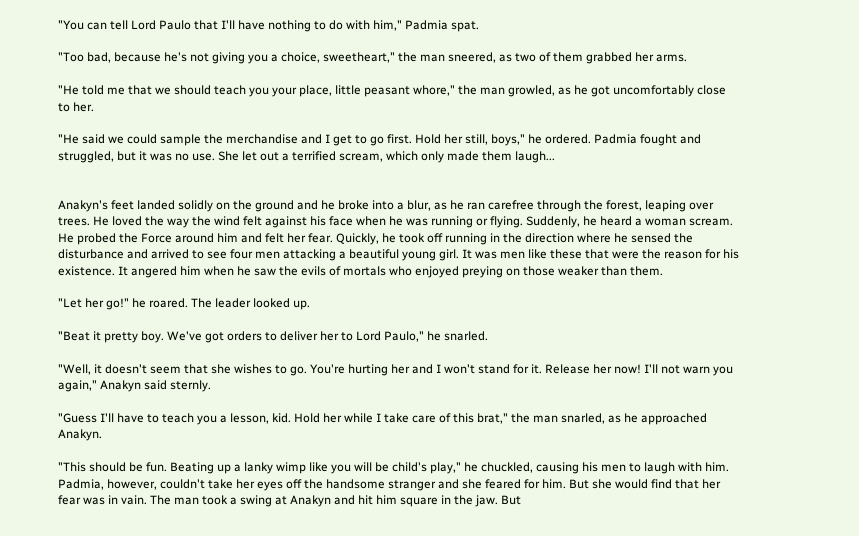"You can tell Lord Paulo that I'll have nothing to do with him," Padmia spat.

"Too bad, because he's not giving you a choice, sweetheart," the man sneered, as two of them grabbed her arms.

"He told me that we should teach you your place, little peasant whore," the man growled, as he got uncomfortably close to her.

"He said we could sample the merchandise and I get to go first. Hold her still, boys," he ordered. Padmia fought and struggled, but it was no use. She let out a terrified scream, which only made them laugh...


Anakyn's feet landed solidly on the ground and he broke into a blur, as he ran carefree through the forest, leaping over trees. He loved the way the wind felt against his face when he was running or flying. Suddenly, he heard a woman scream. He probed the Force around him and felt her fear. Quickly, he took off running in the direction where he sensed the disturbance and arrived to see four men attacking a beautiful young girl. It was men like these that were the reason for his existence. It angered him when he saw the evils of mortals who enjoyed preying on those weaker than them.

"Let her go!" he roared. The leader looked up.

"Beat it pretty boy. We've got orders to deliver her to Lord Paulo," he snarled.

"Well, it doesn't seem that she wishes to go. You're hurting her and I won't stand for it. Release her now! I'll not warn you again," Anakyn said sternly.

"Guess I'll have to teach you a lesson, kid. Hold her while I take care of this brat," the man snarled, as he approached Anakyn.

"This should be fun. Beating up a lanky wimp like you will be child's play," he chuckled, causing his men to laugh with him. Padmia, however, couldn't take her eyes off the handsome stranger and she feared for him. But she would find that her fear was in vain. The man took a swing at Anakyn and hit him square in the jaw. But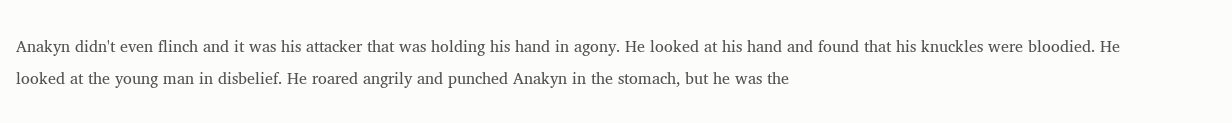Anakyn didn't even flinch and it was his attacker that was holding his hand in agony. He looked at his hand and found that his knuckles were bloodied. He looked at the young man in disbelief. He roared angrily and punched Anakyn in the stomach, but he was the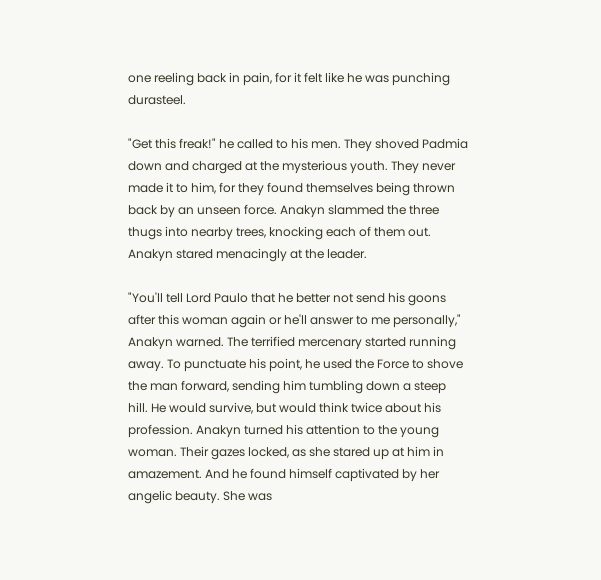one reeling back in pain, for it felt like he was punching durasteel.

"Get this freak!" he called to his men. They shoved Padmia down and charged at the mysterious youth. They never made it to him, for they found themselves being thrown back by an unseen force. Anakyn slammed the three thugs into nearby trees, knocking each of them out. Anakyn stared menacingly at the leader.

"You'll tell Lord Paulo that he better not send his goons after this woman again or he'll answer to me personally," Anakyn warned. The terrified mercenary started running away. To punctuate his point, he used the Force to shove the man forward, sending him tumbling down a steep hill. He would survive, but would think twice about his profession. Anakyn turned his attention to the young woman. Their gazes locked, as she stared up at him in amazement. And he found himself captivated by her angelic beauty. She was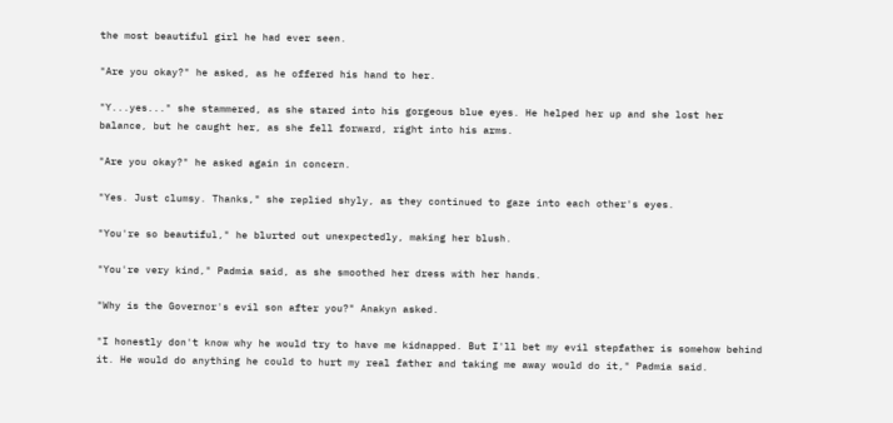the most beautiful girl he had ever seen.

"Are you okay?" he asked, as he offered his hand to her.

"Y...yes..." she stammered, as she stared into his gorgeous blue eyes. He helped her up and she lost her balance, but he caught her, as she fell forward, right into his arms.

"Are you okay?" he asked again in concern.

"Yes. Just clumsy. Thanks," she replied shyly, as they continued to gaze into each other's eyes.

"You're so beautiful," he blurted out unexpectedly, making her blush.

"You're very kind," Padmia said, as she smoothed her dress with her hands.

"Why is the Governor's evil son after you?" Anakyn asked.

"I honestly don't know why he would try to have me kidnapped. But I'll bet my evil stepfather is somehow behind it. He would do anything he could to hurt my real father and taking me away would do it," Padmia said.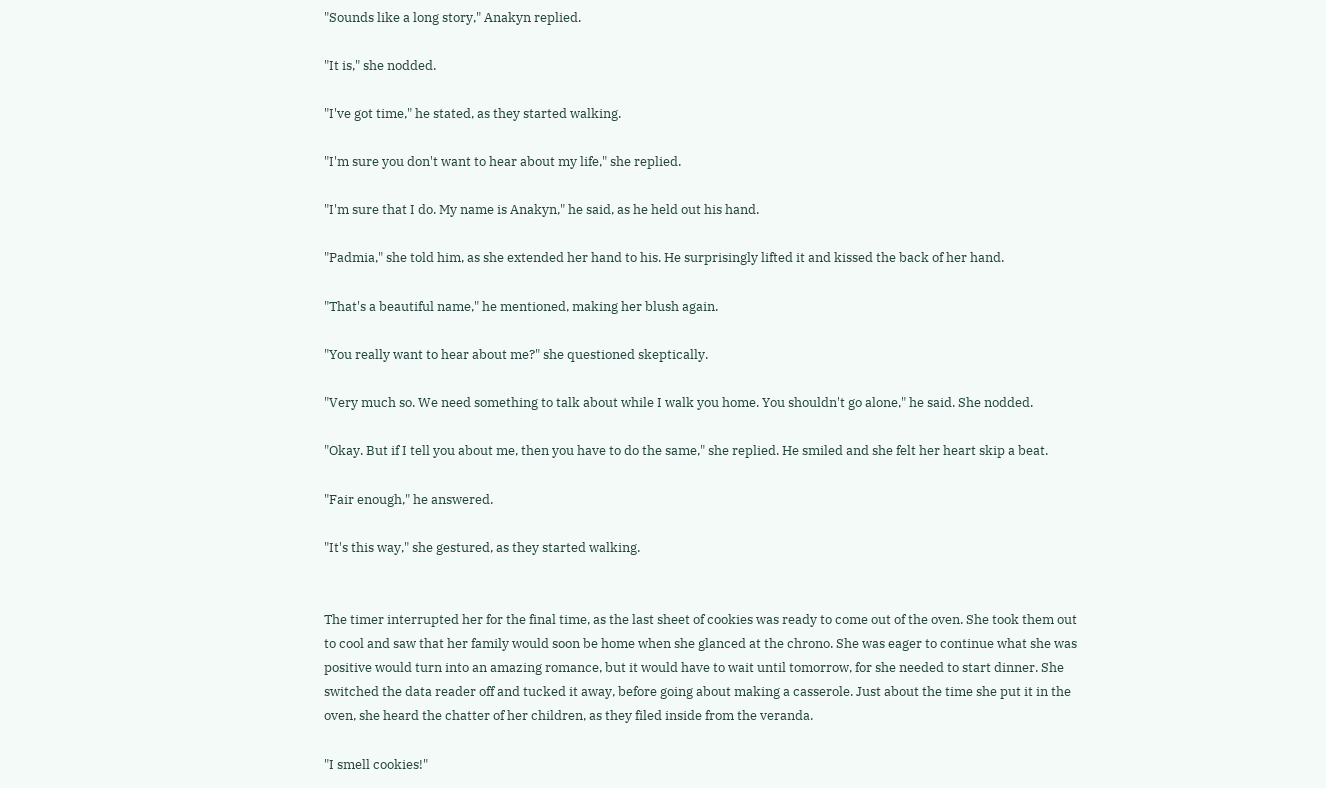"Sounds like a long story," Anakyn replied.

"It is," she nodded.

"I've got time," he stated, as they started walking.

"I'm sure you don't want to hear about my life," she replied.

"I'm sure that I do. My name is Anakyn," he said, as he held out his hand.

"Padmia," she told him, as she extended her hand to his. He surprisingly lifted it and kissed the back of her hand.

"That's a beautiful name," he mentioned, making her blush again.

"You really want to hear about me?" she questioned skeptically.

"Very much so. We need something to talk about while I walk you home. You shouldn't go alone," he said. She nodded.

"Okay. But if I tell you about me, then you have to do the same," she replied. He smiled and she felt her heart skip a beat.

"Fair enough," he answered.

"It's this way," she gestured, as they started walking.


The timer interrupted her for the final time, as the last sheet of cookies was ready to come out of the oven. She took them out to cool and saw that her family would soon be home when she glanced at the chrono. She was eager to continue what she was positive would turn into an amazing romance, but it would have to wait until tomorrow, for she needed to start dinner. She switched the data reader off and tucked it away, before going about making a casserole. Just about the time she put it in the oven, she heard the chatter of her children, as they filed inside from the veranda.

"I smell cookies!"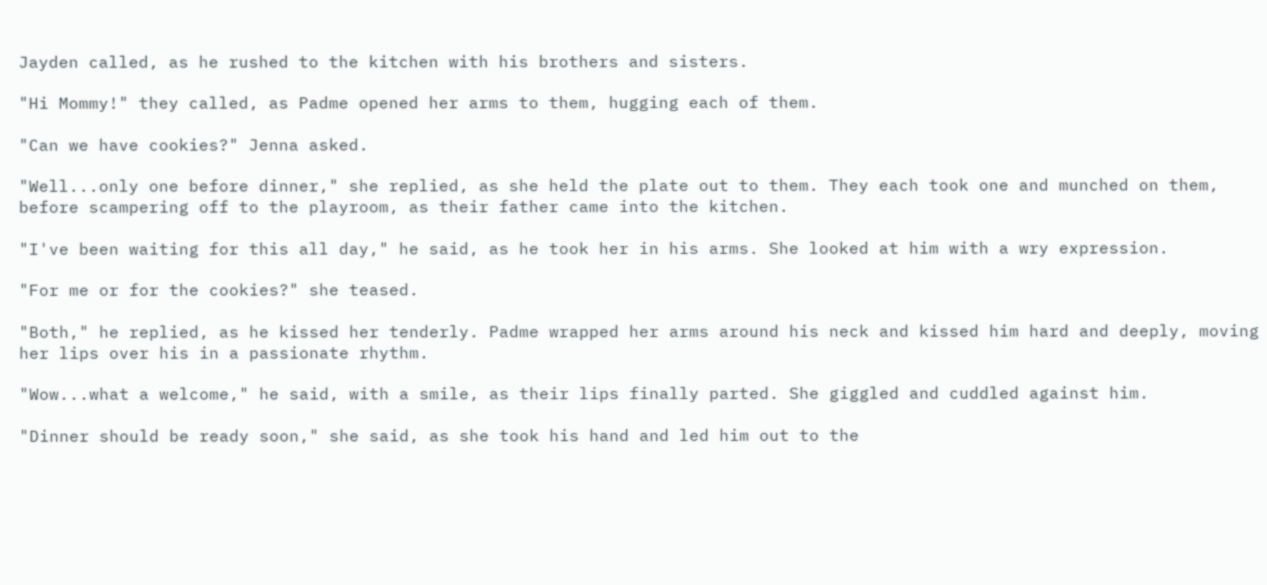Jayden called, as he rushed to the kitchen with his brothers and sisters.

"Hi Mommy!" they called, as Padme opened her arms to them, hugging each of them.

"Can we have cookies?" Jenna asked.

"Well...only one before dinner," she replied, as she held the plate out to them. They each took one and munched on them, before scampering off to the playroom, as their father came into the kitchen.

"I've been waiting for this all day," he said, as he took her in his arms. She looked at him with a wry expression.

"For me or for the cookies?" she teased.

"Both," he replied, as he kissed her tenderly. Padme wrapped her arms around his neck and kissed him hard and deeply, moving her lips over his in a passionate rhythm.

"Wow...what a welcome," he said, with a smile, as their lips finally parted. She giggled and cuddled against him.

"Dinner should be ready soon," she said, as she took his hand and led him out to the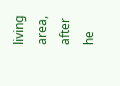living area, after he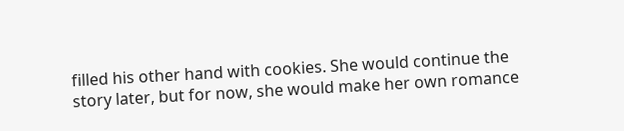filled his other hand with cookies. She would continue the story later, but for now, she would make her own romance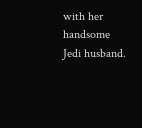with her handsome Jedi husband.